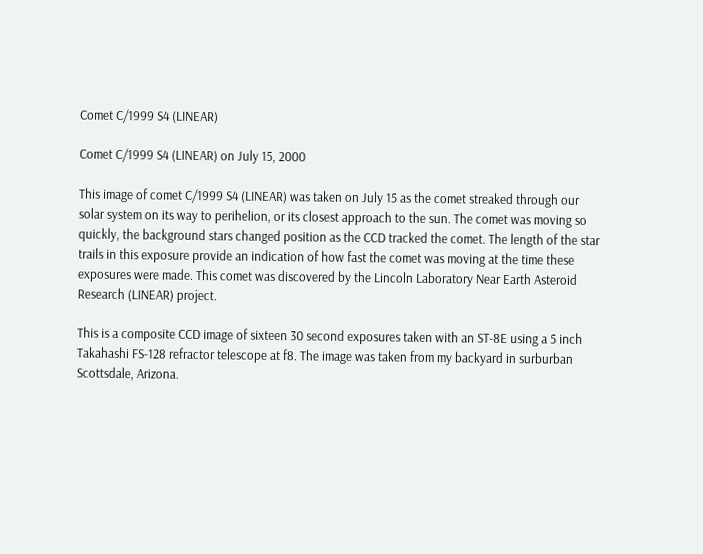Comet C/1999 S4 (LINEAR)

Comet C/1999 S4 (LINEAR) on July 15, 2000

This image of comet C/1999 S4 (LINEAR) was taken on July 15 as the comet streaked through our solar system on its way to perihelion, or its closest approach to the sun. The comet was moving so quickly, the background stars changed position as the CCD tracked the comet. The length of the star trails in this exposure provide an indication of how fast the comet was moving at the time these exposures were made. This comet was discovered by the Lincoln Laboratory Near Earth Asteroid Research (LINEAR) project.

This is a composite CCD image of sixteen 30 second exposures taken with an ST-8E using a 5 inch Takahashi FS-128 refractor telescope at f8. The image was taken from my backyard in surburban Scottsdale, Arizona.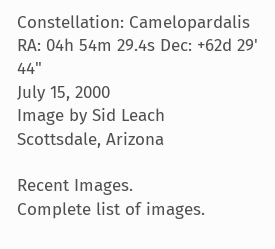Constellation: Camelopardalis
RA: 04h 54m 29.4s Dec: +62d 29' 44"
July 15, 2000
Image by Sid Leach
Scottsdale, Arizona

Recent Images.
Complete list of images.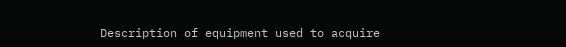Description of equipment used to acquire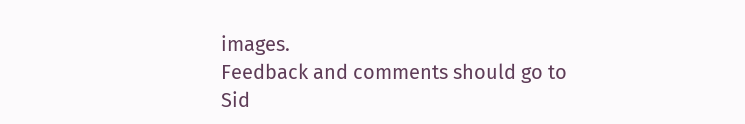images.
Feedback and comments should go to Sid